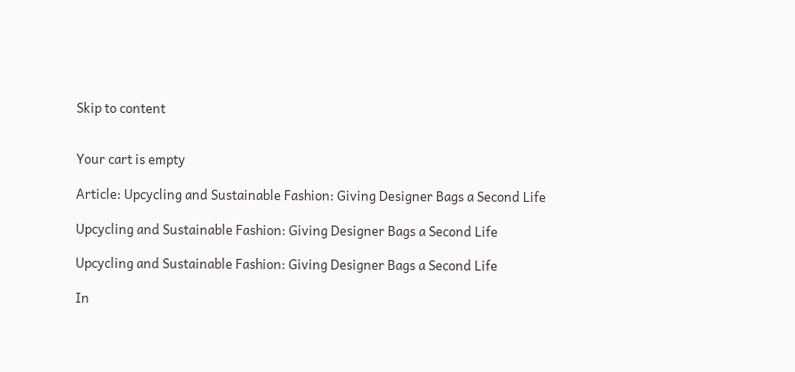Skip to content


Your cart is empty

Article: Upcycling and Sustainable Fashion: Giving Designer Bags a Second Life

Upcycling and Sustainable Fashion: Giving Designer Bags a Second Life

Upcycling and Sustainable Fashion: Giving Designer Bags a Second Life

In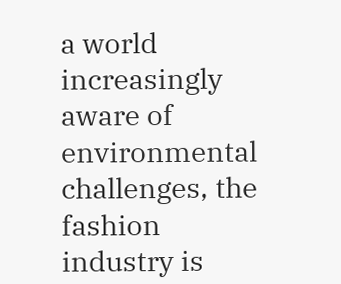a world increasingly aware of environmental challenges, the fashion industry is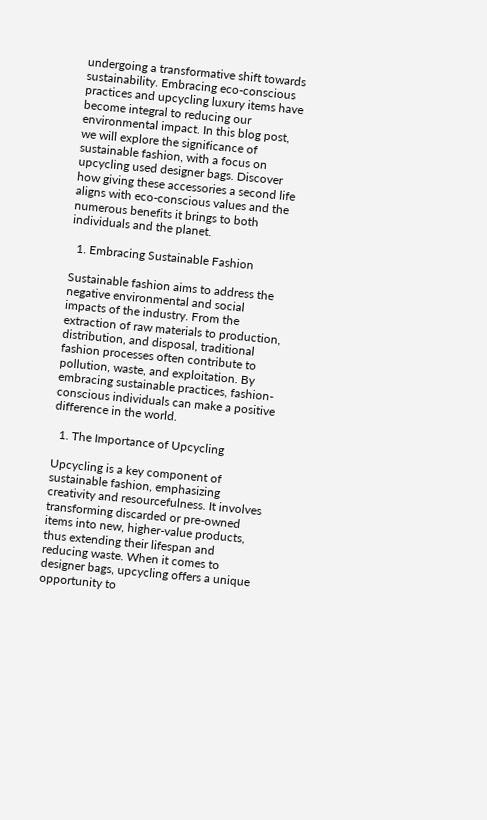undergoing a transformative shift towards sustainability. Embracing eco-conscious practices and upcycling luxury items have become integral to reducing our environmental impact. In this blog post, we will explore the significance of sustainable fashion, with a focus on upcycling used designer bags. Discover how giving these accessories a second life aligns with eco-conscious values and the numerous benefits it brings to both individuals and the planet.

  1. Embracing Sustainable Fashion

Sustainable fashion aims to address the negative environmental and social impacts of the industry. From the extraction of raw materials to production, distribution, and disposal, traditional fashion processes often contribute to pollution, waste, and exploitation. By embracing sustainable practices, fashion-conscious individuals can make a positive difference in the world.

  1. The Importance of Upcycling

Upcycling is a key component of sustainable fashion, emphasizing creativity and resourcefulness. It involves transforming discarded or pre-owned items into new, higher-value products, thus extending their lifespan and reducing waste. When it comes to designer bags, upcycling offers a unique opportunity to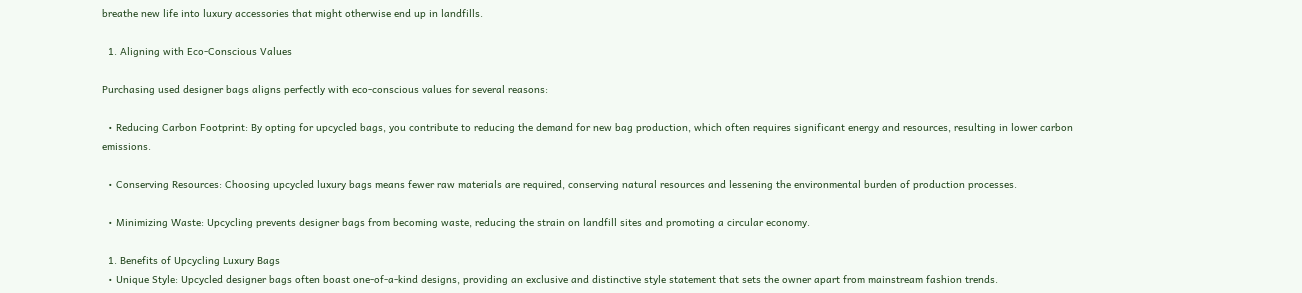breathe new life into luxury accessories that might otherwise end up in landfills.

  1. Aligning with Eco-Conscious Values

Purchasing used designer bags aligns perfectly with eco-conscious values for several reasons:

  • Reducing Carbon Footprint: By opting for upcycled bags, you contribute to reducing the demand for new bag production, which often requires significant energy and resources, resulting in lower carbon emissions.

  • Conserving Resources: Choosing upcycled luxury bags means fewer raw materials are required, conserving natural resources and lessening the environmental burden of production processes.

  • Minimizing Waste: Upcycling prevents designer bags from becoming waste, reducing the strain on landfill sites and promoting a circular economy.

  1. Benefits of Upcycling Luxury Bags
  • Unique Style: Upcycled designer bags often boast one-of-a-kind designs, providing an exclusive and distinctive style statement that sets the owner apart from mainstream fashion trends.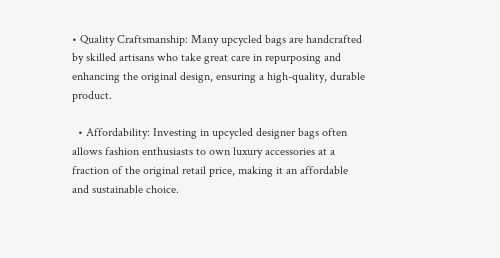• Quality Craftsmanship: Many upcycled bags are handcrafted by skilled artisans who take great care in repurposing and enhancing the original design, ensuring a high-quality, durable product.

  • Affordability: Investing in upcycled designer bags often allows fashion enthusiasts to own luxury accessories at a fraction of the original retail price, making it an affordable and sustainable choice.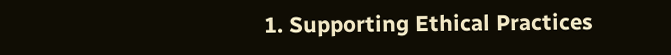1. Supporting Ethical Practices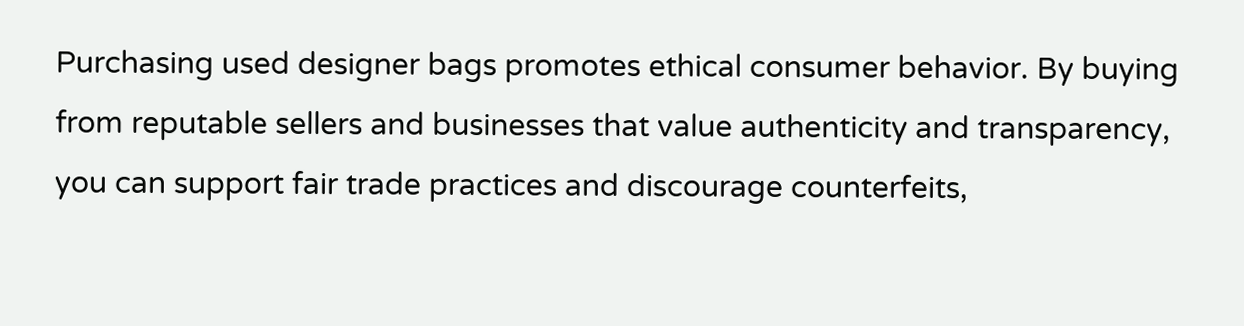Purchasing used designer bags promotes ethical consumer behavior. By buying from reputable sellers and businesses that value authenticity and transparency, you can support fair trade practices and discourage counterfeits,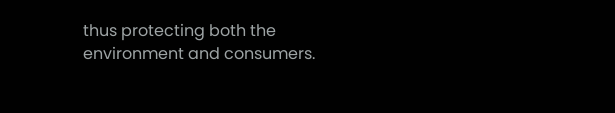thus protecting both the environment and consumers.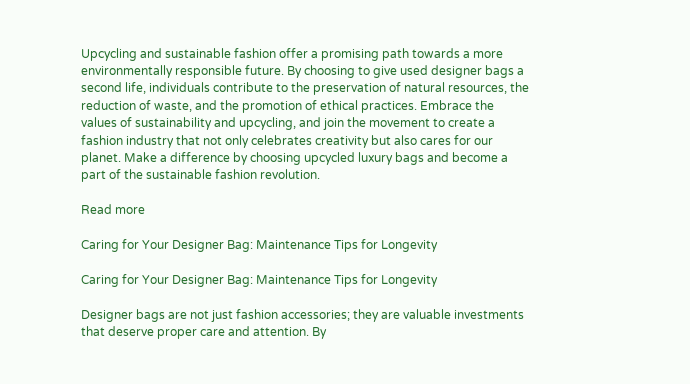Upcycling and sustainable fashion offer a promising path towards a more environmentally responsible future. By choosing to give used designer bags a second life, individuals contribute to the preservation of natural resources, the reduction of waste, and the promotion of ethical practices. Embrace the values of sustainability and upcycling, and join the movement to create a fashion industry that not only celebrates creativity but also cares for our planet. Make a difference by choosing upcycled luxury bags and become a part of the sustainable fashion revolution.

Read more

Caring for Your Designer Bag: Maintenance Tips for Longevity

Caring for Your Designer Bag: Maintenance Tips for Longevity

Designer bags are not just fashion accessories; they are valuable investments that deserve proper care and attention. By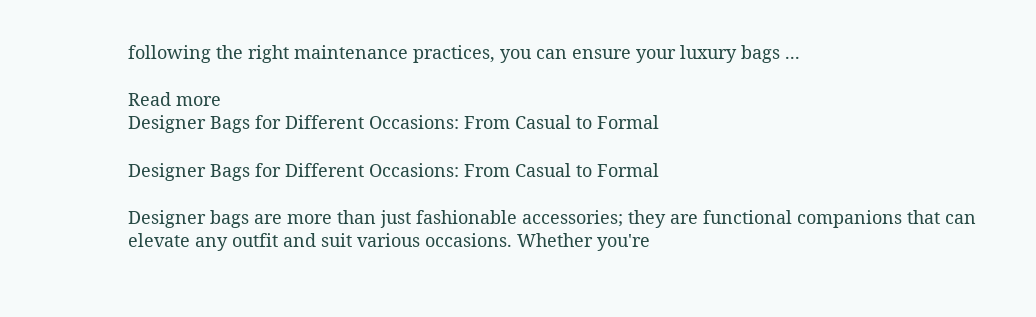following the right maintenance practices, you can ensure your luxury bags ...

Read more
Designer Bags for Different Occasions: From Casual to Formal

Designer Bags for Different Occasions: From Casual to Formal

Designer bags are more than just fashionable accessories; they are functional companions that can elevate any outfit and suit various occasions. Whether you're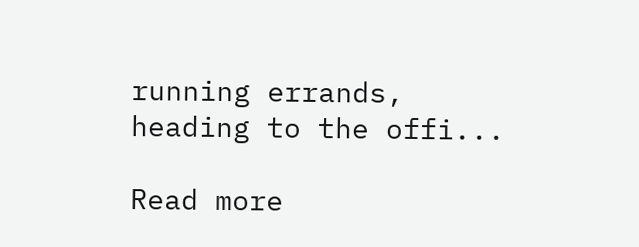running errands, heading to the offi...

Read more